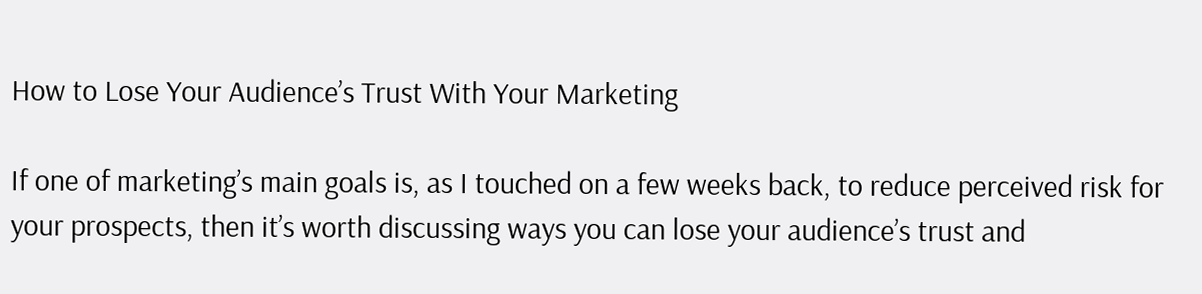How to Lose Your Audience’s Trust With Your Marketing

If one of marketing’s main goals is, as I touched on a few weeks back, to reduce perceived risk for your prospects, then it’s worth discussing ways you can lose your audience’s trust and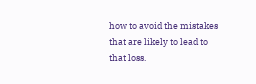how to avoid the mistakes that are likely to lead to that loss.